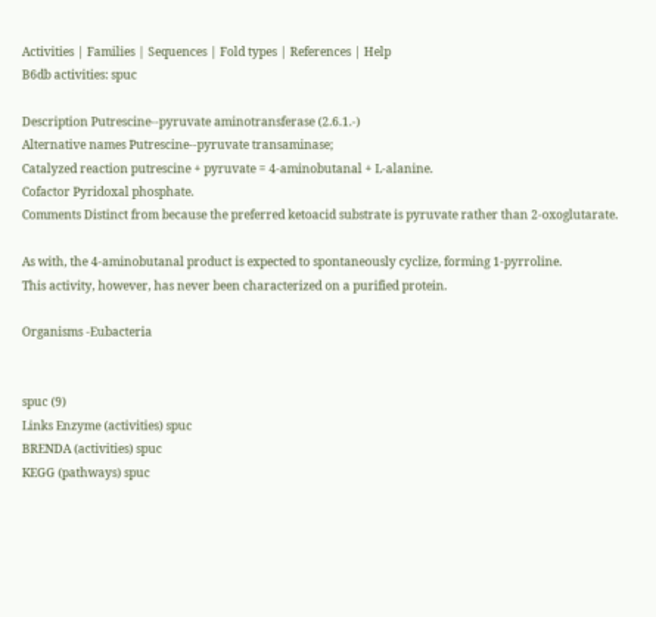Activities | Families | Sequences | Fold types | References | Help
B6db activities: spuc

Description Putrescine--pyruvate aminotransferase (2.6.1.-)
Alternative names Putrescine--pyruvate transaminase;
Catalyzed reaction putrescine + pyruvate = 4-aminobutanal + L-alanine.
Cofactor Pyridoxal phosphate.
Comments Distinct from because the preferred ketoacid substrate is pyruvate rather than 2-oxoglutarate.

As with, the 4-aminobutanal product is expected to spontaneously cyclize, forming 1-pyrroline.
This activity, however, has never been characterized on a purified protein.

Organisms -Eubacteria


spuc (9)
Links Enzyme (activities) spuc
BRENDA (activities) spuc
KEGG (pathways) spuc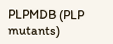PLPMDB (PLP mutants)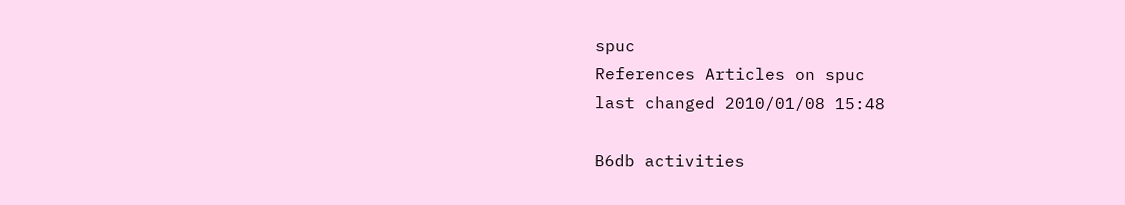spuc
References Articles on spuc
last changed 2010/01/08 15:48

B6db activities